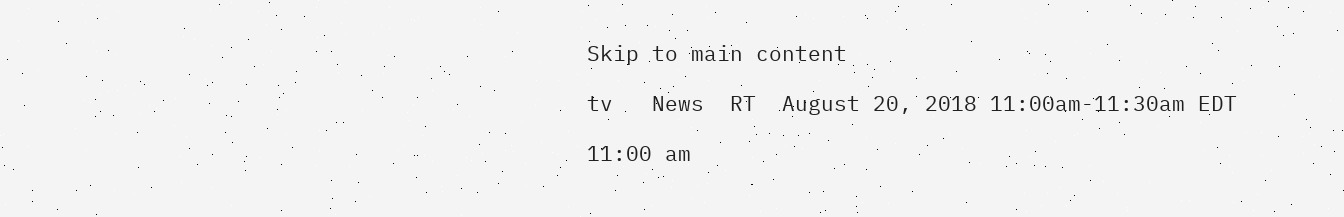Skip to main content

tv   News  RT  August 20, 2018 11:00am-11:30am EDT

11:00 am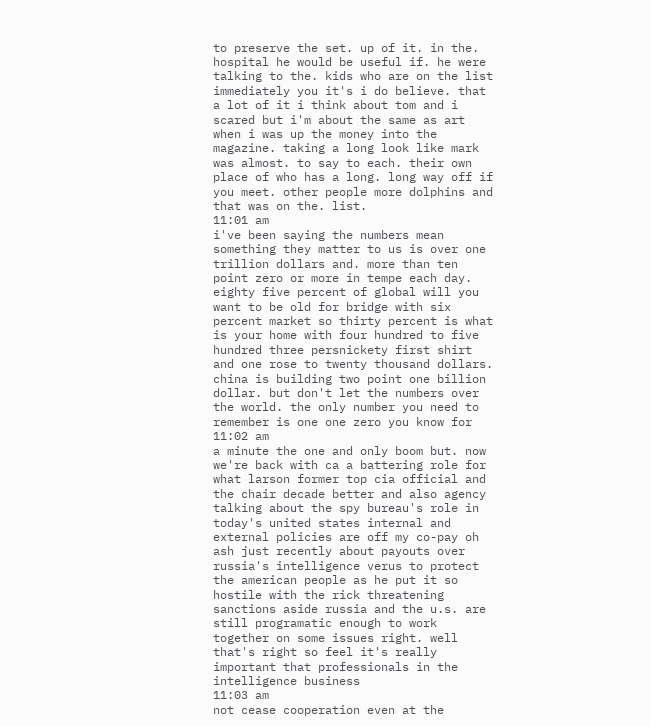to preserve the set. up of it. in the. hospital he would be useful if. he were talking to the. kids who are on the list immediately you it's i do believe. that a lot of it i think about tom and i scared but i'm about the same as art when i was up the money into the magazine. taking a long look like mark was almost. to say to each. their own place of who has a long. long way off if you meet. other people more dolphins and that was on the. list.
11:01 am
i've been saying the numbers mean something they matter to us is over one trillion dollars and. more than ten point zero or more in tempe each day. eighty five percent of global will you want to be old for bridge with six percent market so thirty percent is what is your home with four hundred to five hundred three persnickety first shirt and one rose to twenty thousand dollars. china is building two point one billion dollar. but don't let the numbers over the world. the only number you need to remember is one one zero you know for
11:02 am
a minute the one and only boom but. now we're back with ca a battering role for what larson former top cia official and the chair decade better and also agency talking about the spy bureau's role in today's united states internal and external policies are off my co-pay oh ash just recently about payouts over russia's intelligence verus to protect the american people as he put it so hostile with the rick threatening sanctions aside russia and the u.s. are still programatic enough to work together on some issues right. well that's right so feel it's really important that professionals in the intelligence business
11:03 am
not cease cooperation even at the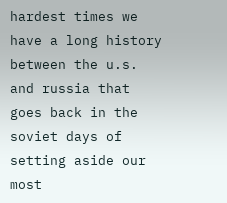hardest times we have a long history between the u.s. and russia that goes back in the soviet days of setting aside our most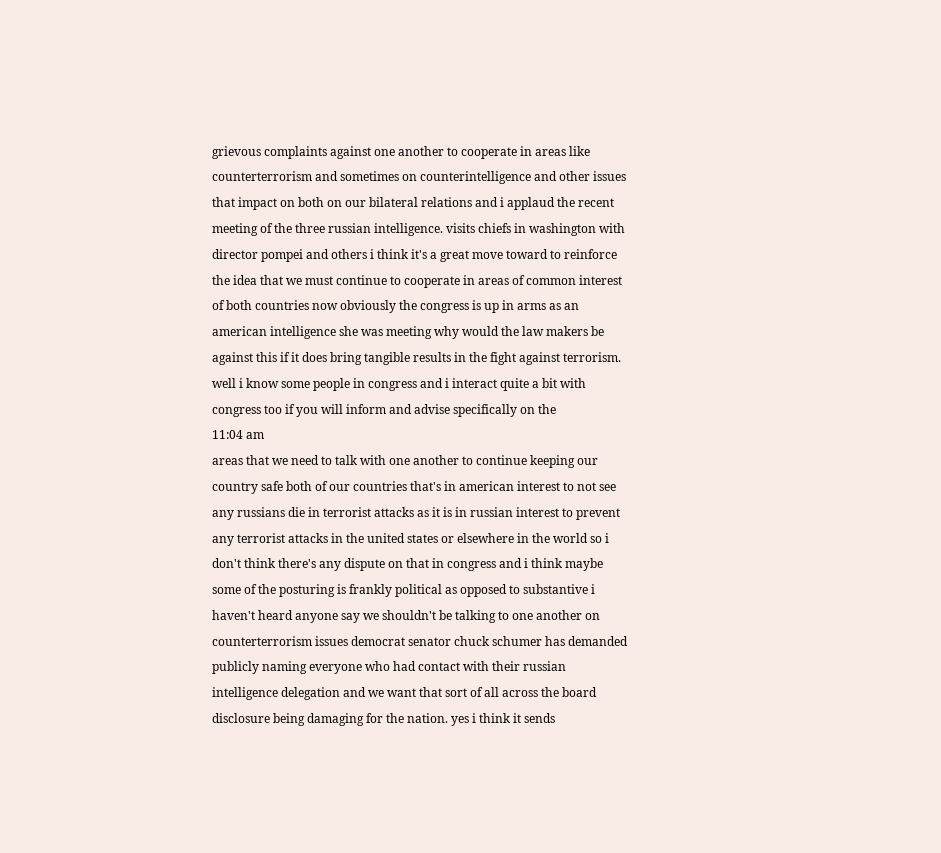grievous complaints against one another to cooperate in areas like counterterrorism and sometimes on counterintelligence and other issues that impact on both on our bilateral relations and i applaud the recent meeting of the three russian intelligence. visits chiefs in washington with director pompei and others i think it's a great move toward to reinforce the idea that we must continue to cooperate in areas of common interest of both countries now obviously the congress is up in arms as an american intelligence she was meeting why would the law makers be against this if it does bring tangible results in the fight against terrorism. well i know some people in congress and i interact quite a bit with congress too if you will inform and advise specifically on the
11:04 am
areas that we need to talk with one another to continue keeping our country safe both of our countries that's in american interest to not see any russians die in terrorist attacks as it is in russian interest to prevent any terrorist attacks in the united states or elsewhere in the world so i don't think there's any dispute on that in congress and i think maybe some of the posturing is frankly political as opposed to substantive i haven't heard anyone say we shouldn't be talking to one another on counterterrorism issues democrat senator chuck schumer has demanded publicly naming everyone who had contact with their russian intelligence delegation and we want that sort of all across the board disclosure being damaging for the nation. yes i think it sends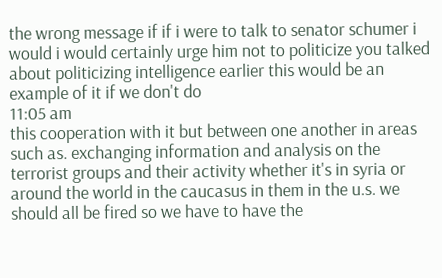the wrong message if if i were to talk to senator schumer i would i would certainly urge him not to politicize you talked about politicizing intelligence earlier this would be an example of it if we don't do
11:05 am
this cooperation with it but between one another in areas such as. exchanging information and analysis on the terrorist groups and their activity whether it's in syria or around the world in the caucasus in them in the u.s. we should all be fired so we have to have the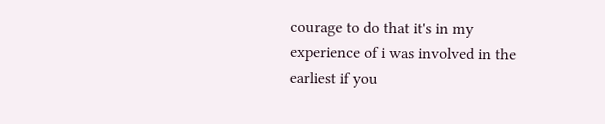courage to do that it's in my experience of i was involved in the earliest if you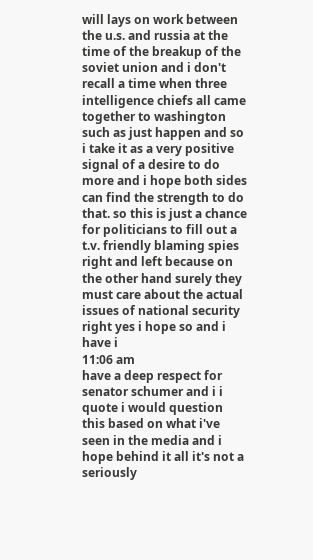will lays on work between the u.s. and russia at the time of the breakup of the soviet union and i don't recall a time when three intelligence chiefs all came together to washington such as just happen and so i take it as a very positive signal of a desire to do more and i hope both sides can find the strength to do that. so this is just a chance for politicians to fill out a t.v. friendly blaming spies right and left because on the other hand surely they must care about the actual issues of national security right yes i hope so and i have i
11:06 am
have a deep respect for senator schumer and i i quote i would question this based on what i've seen in the media and i hope behind it all it's not a seriously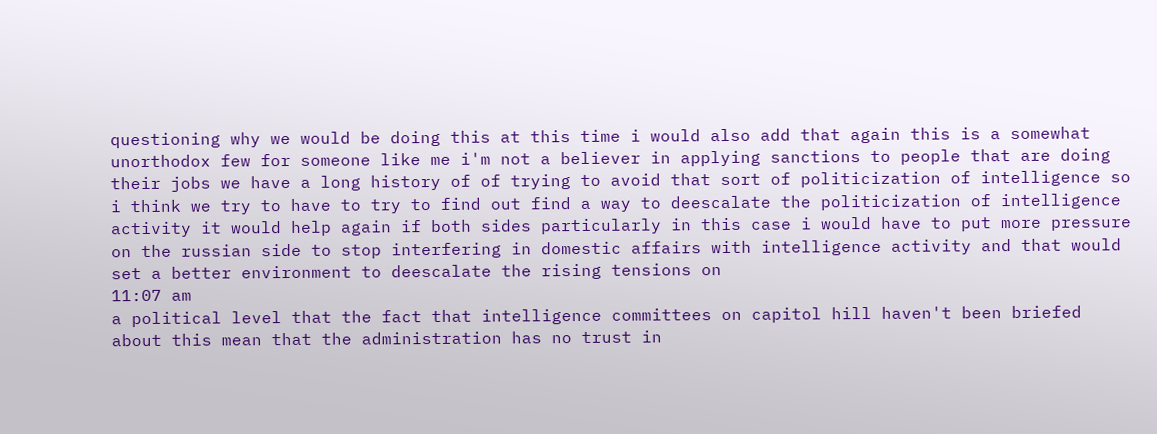questioning why we would be doing this at this time i would also add that again this is a somewhat unorthodox few for someone like me i'm not a believer in applying sanctions to people that are doing their jobs we have a long history of of trying to avoid that sort of politicization of intelligence so i think we try to have to try to find out find a way to deescalate the politicization of intelligence activity it would help again if both sides particularly in this case i would have to put more pressure on the russian side to stop interfering in domestic affairs with intelligence activity and that would set a better environment to deescalate the rising tensions on
11:07 am
a political level that the fact that intelligence committees on capitol hill haven't been briefed about this mean that the administration has no trust in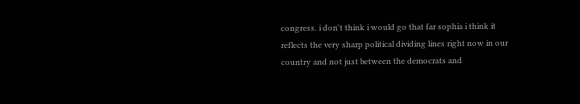congress. i don't think i would go that far sophia i think it reflects the very sharp political dividing lines right now in our country and not just between the democrats and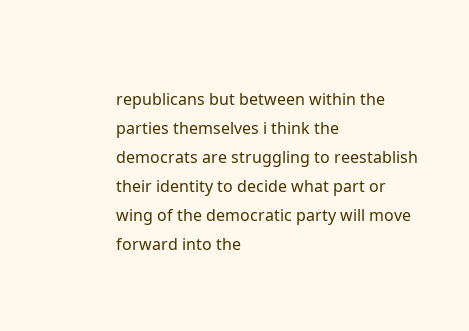republicans but between within the parties themselves i think the democrats are struggling to reestablish their identity to decide what part or wing of the democratic party will move forward into the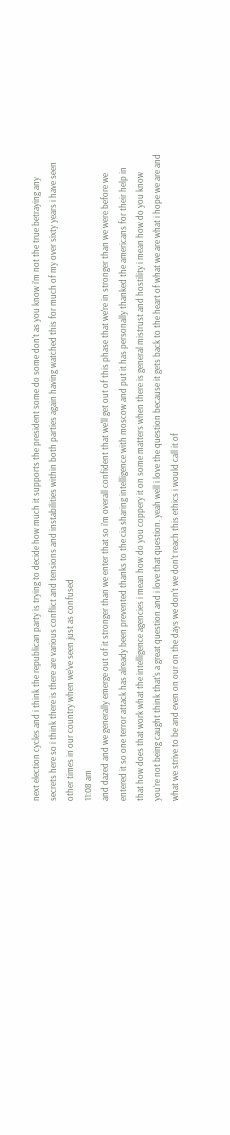next election cycles and i think the republican party is trying to decide how much it supports the president some do some don't as you know i'm not the true betraying any secrets here so i think there is there are various conflict and tensions and instabilities within both parties again having watched this for much of my over sixty years i have seen other times in our country when we've seen just as confused
11:08 am
and dazed and we generally emerge out of it stronger than we enter that so i'm overall confident that we'll get out of this phase that we're in stronger than we were before we entered it so one terror attack has already been prevented thanks to the cia sharing intelligence with moscow and put it has personally thanked the americans for their help in that how does that work what the intelligence agencies i mean how do you coppery it on some matters when there is general mistrust and hostility i mean how do you know you're not being caught think that's a great question and i love that question. yeah well i love the question because it gets back to the heart of what we are what i hope we are and what we strive to be and even on our on the days we don't we don't reach this ethics i would call it of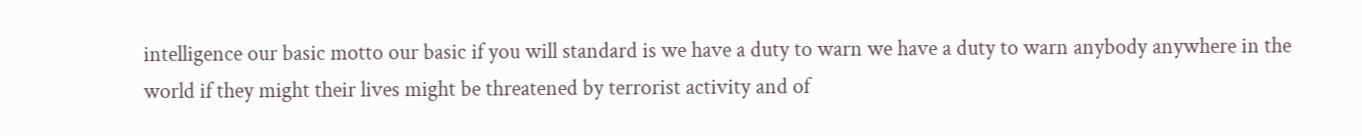intelligence our basic motto our basic if you will standard is we have a duty to warn we have a duty to warn anybody anywhere in the world if they might their lives might be threatened by terrorist activity and of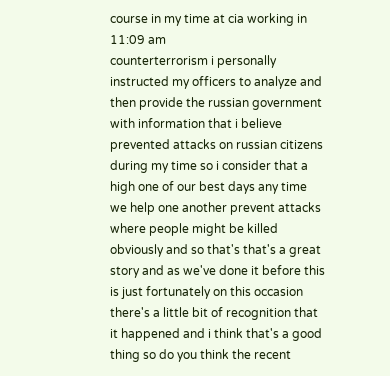course in my time at cia working in
11:09 am
counterterrorism i personally instructed my officers to analyze and then provide the russian government with information that i believe prevented attacks on russian citizens during my time so i consider that a high one of our best days any time we help one another prevent attacks where people might be killed obviously and so that's that's a great story and as we've done it before this is just fortunately on this occasion there's a little bit of recognition that it happened and i think that's a good thing so do you think the recent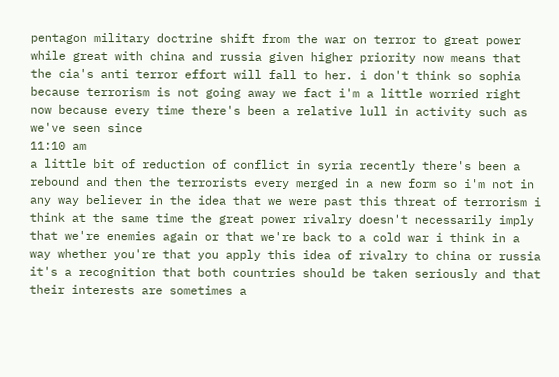pentagon military doctrine shift from the war on terror to great power while great with china and russia given higher priority now means that the cia's anti terror effort will fall to her. i don't think so sophia because terrorism is not going away we fact i'm a little worried right now because every time there's been a relative lull in activity such as we've seen since
11:10 am
a little bit of reduction of conflict in syria recently there's been a rebound and then the terrorists every merged in a new form so i'm not in any way believer in the idea that we were past this threat of terrorism i think at the same time the great power rivalry doesn't necessarily imply that we're enemies again or that we're back to a cold war i think in a way whether you're that you apply this idea of rivalry to china or russia it's a recognition that both countries should be taken seriously and that their interests are sometimes a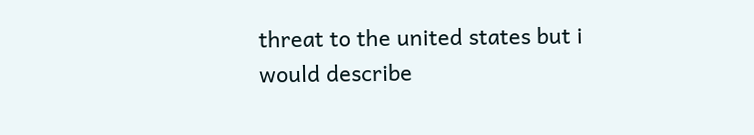threat to the united states but i would describe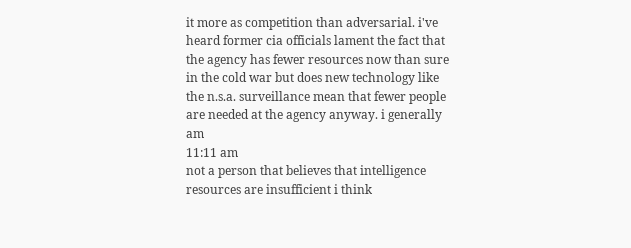it more as competition than adversarial. i've heard former cia officials lament the fact that the agency has fewer resources now than sure in the cold war but does new technology like the n.s.a. surveillance mean that fewer people are needed at the agency anyway. i generally am
11:11 am
not a person that believes that intelligence resources are insufficient i think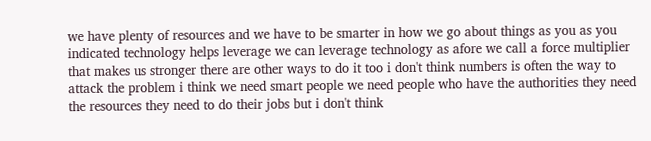we have plenty of resources and we have to be smarter in how we go about things as you as you indicated technology helps leverage we can leverage technology as afore we call a force multiplier that makes us stronger there are other ways to do it too i don't think numbers is often the way to attack the problem i think we need smart people we need people who have the authorities they need the resources they need to do their jobs but i don't think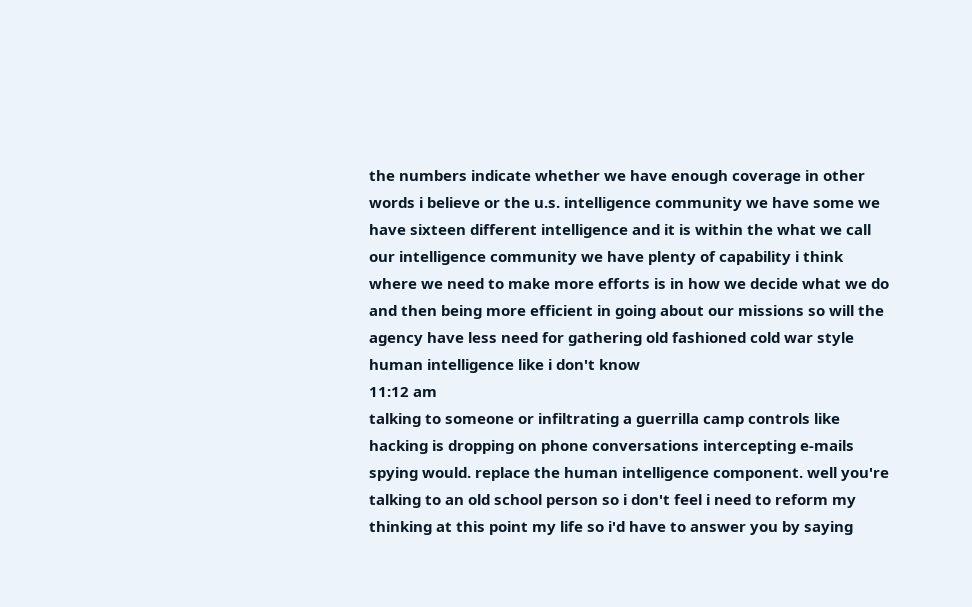the numbers indicate whether we have enough coverage in other words i believe or the u.s. intelligence community we have some we have sixteen different intelligence and it is within the what we call our intelligence community we have plenty of capability i think where we need to make more efforts is in how we decide what we do and then being more efficient in going about our missions so will the agency have less need for gathering old fashioned cold war style human intelligence like i don't know
11:12 am
talking to someone or infiltrating a guerrilla camp controls like hacking is dropping on phone conversations intercepting e-mails spying would. replace the human intelligence component. well you're talking to an old school person so i don't feel i need to reform my thinking at this point my life so i'd have to answer you by saying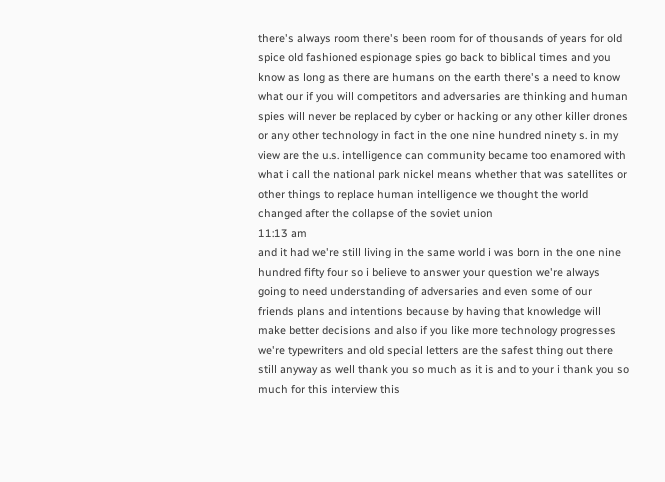there's always room there's been room for of thousands of years for old spice old fashioned espionage spies go back to biblical times and you know as long as there are humans on the earth there's a need to know what our if you will competitors and adversaries are thinking and human spies will never be replaced by cyber or hacking or any other killer drones or any other technology in fact in the one nine hundred ninety s. in my view are the u.s. intelligence can community became too enamored with what i call the national park nickel means whether that was satellites or other things to replace human intelligence we thought the world changed after the collapse of the soviet union
11:13 am
and it had we're still living in the same world i was born in the one nine hundred fifty four so i believe to answer your question we're always going to need understanding of adversaries and even some of our friends plans and intentions because by having that knowledge will make better decisions and also if you like more technology progresses we're typewriters and old special letters are the safest thing out there still anyway as well thank you so much as it is and to your i thank you so much for this interview this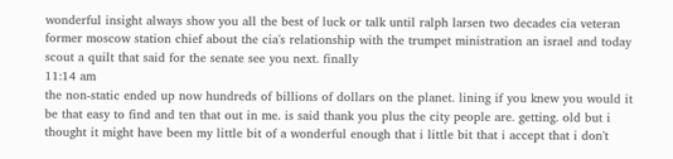wonderful insight always show you all the best of luck or talk until ralph larsen two decades cia veteran former moscow station chief about the cia's relationship with the trumpet ministration an israel and today scout a quilt that said for the senate see you next. finally
11:14 am
the non-static ended up now hundreds of billions of dollars on the planet. lining if you knew you would it be that easy to find and ten that out in me. is said thank you plus the city people are. getting. old but i thought it might have been my little bit of a wonderful enough that i little bit that i accept that i don't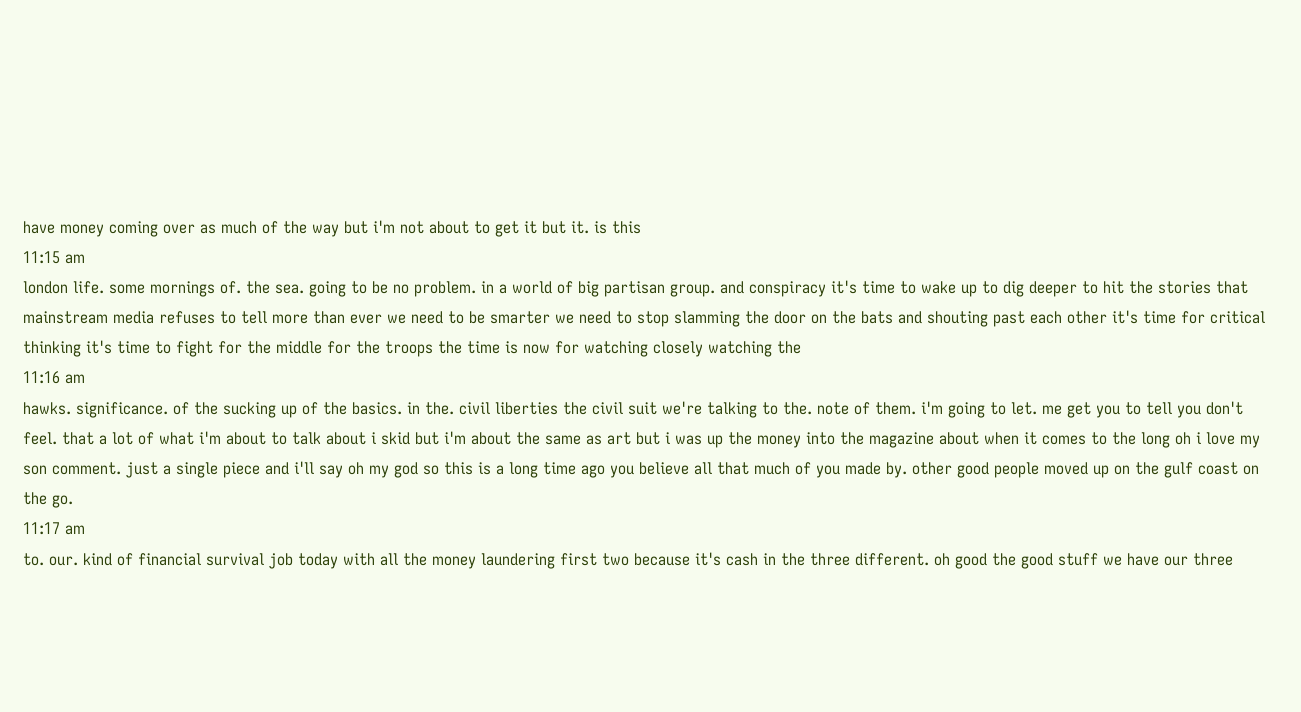have money coming over as much of the way but i'm not about to get it but it. is this
11:15 am
london life. some mornings of. the sea. going to be no problem. in a world of big partisan group. and conspiracy it's time to wake up to dig deeper to hit the stories that mainstream media refuses to tell more than ever we need to be smarter we need to stop slamming the door on the bats and shouting past each other it's time for critical thinking it's time to fight for the middle for the troops the time is now for watching closely watching the
11:16 am
hawks. significance. of the sucking up of the basics. in the. civil liberties the civil suit we're talking to the. note of them. i'm going to let. me get you to tell you don't feel. that a lot of what i'm about to talk about i skid but i'm about the same as art but i was up the money into the magazine about when it comes to the long oh i love my son comment. just a single piece and i'll say oh my god so this is a long time ago you believe all that much of you made by. other good people moved up on the gulf coast on the go.
11:17 am
to. our. kind of financial survival job today with all the money laundering first two because it's cash in the three different. oh good the good stuff we have our three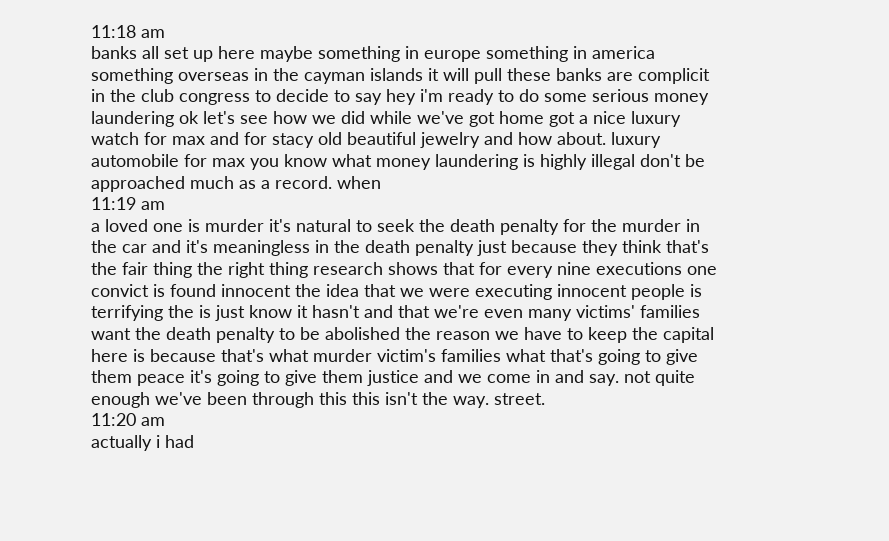11:18 am
banks all set up here maybe something in europe something in america something overseas in the cayman islands it will pull these banks are complicit in the club congress to decide to say hey i'm ready to do some serious money laundering ok let's see how we did while we've got home got a nice luxury watch for max and for stacy old beautiful jewelry and how about. luxury automobile for max you know what money laundering is highly illegal don't be approached much as a record. when
11:19 am
a loved one is murder it's natural to seek the death penalty for the murder in the car and it's meaningless in the death penalty just because they think that's the fair thing the right thing research shows that for every nine executions one convict is found innocent the idea that we were executing innocent people is terrifying the is just know it hasn't and that we're even many victims' families want the death penalty to be abolished the reason we have to keep the capital here is because that's what murder victim's families what that's going to give them peace it's going to give them justice and we come in and say. not quite enough we've been through this this isn't the way. street.
11:20 am
actually i had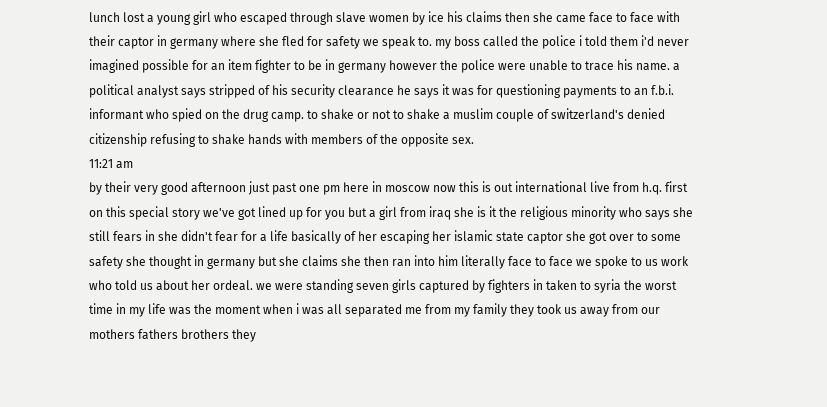lunch lost a young girl who escaped through slave women by ice his claims then she came face to face with their captor in germany where she fled for safety we speak to. my boss called the police i told them i'd never imagined possible for an item fighter to be in germany however the police were unable to trace his name. a political analyst says stripped of his security clearance he says it was for questioning payments to an f.b.i. informant who spied on the drug camp. to shake or not to shake a muslim couple of switzerland's denied citizenship refusing to shake hands with members of the opposite sex.
11:21 am
by their very good afternoon just past one pm here in moscow now this is out international live from h.q. first on this special story we've got lined up for you but a girl from iraq she is it the religious minority who says she still fears in she didn't fear for a life basically of her escaping her islamic state captor she got over to some safety she thought in germany but she claims she then ran into him literally face to face we spoke to us work who told us about her ordeal. we were standing seven girls captured by fighters in taken to syria the worst time in my life was the moment when i was all separated me from my family they took us away from our mothers fathers brothers they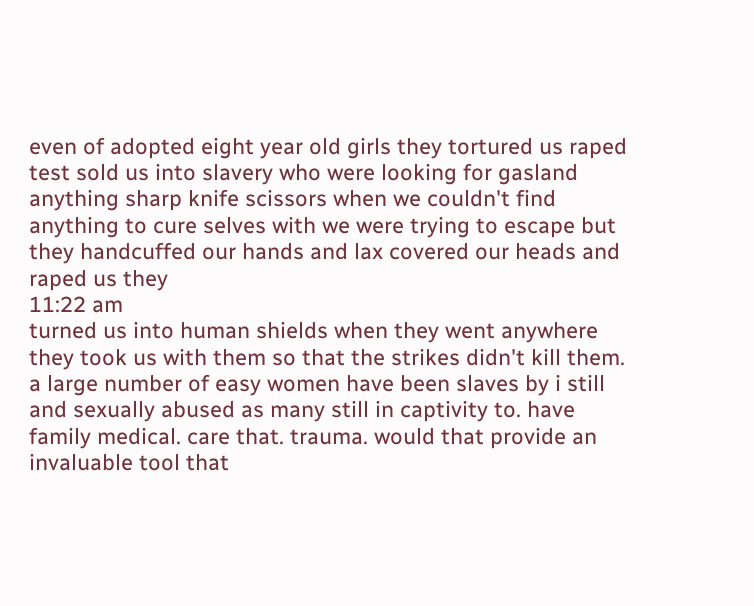even of adopted eight year old girls they tortured us raped test sold us into slavery who were looking for gasland anything sharp knife scissors when we couldn't find anything to cure selves with we were trying to escape but they handcuffed our hands and lax covered our heads and raped us they
11:22 am
turned us into human shields when they went anywhere they took us with them so that the strikes didn't kill them. a large number of easy women have been slaves by i still and sexually abused as many still in captivity to. have family medical. care that. trauma. would that provide an invaluable tool that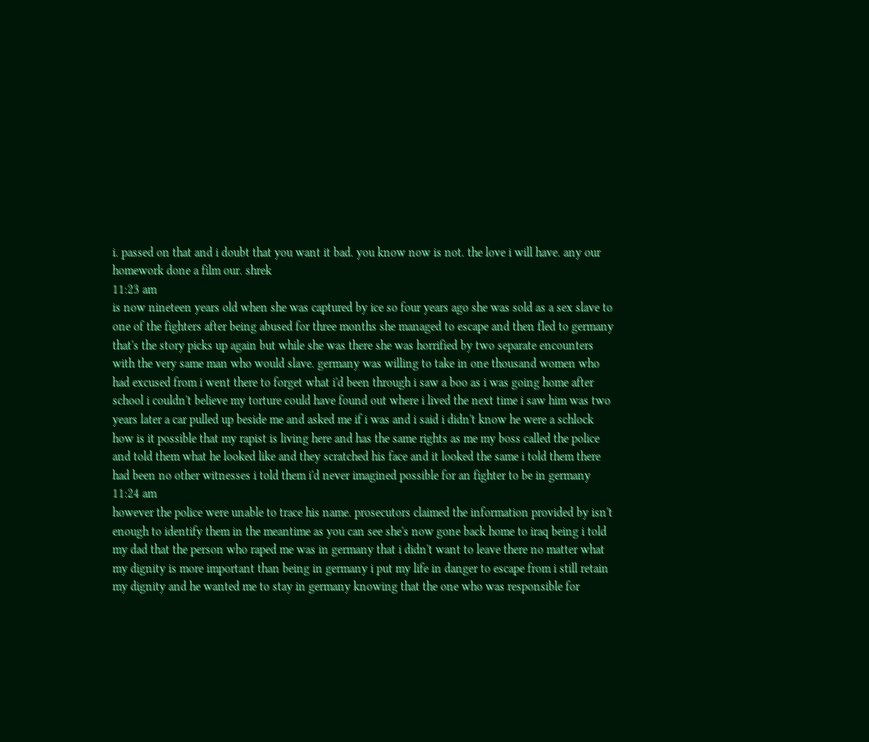i. passed on that and i doubt that you want it bad. you know now is not. the love i will have. any our homework done a film our. shrek
11:23 am
is now nineteen years old when she was captured by ice so four years ago she was sold as a sex slave to one of the fighters after being abused for three months she managed to escape and then fled to germany that's the story picks up again but while she was there she was horrified by two separate encounters with the very same man who would slave. germany was willing to take in one thousand women who had excused from i went there to forget what i'd been through i saw a boo as i was going home after school i couldn't believe my torture could have found out where i lived the next time i saw him was two years later a car pulled up beside me and asked me if i was and i said i didn't know he were a schlock how is it possible that my rapist is living here and has the same rights as me my boss called the police and told them what he looked like and they scratched his face and it looked the same i told them there had been no other witnesses i told them i'd never imagined possible for an fighter to be in germany
11:24 am
however the police were unable to trace his name. prosecutors claimed the information provided by isn't enough to identify them in the meantime as you can see she's now gone back home to iraq being i told my dad that the person who raped me was in germany that i didn't want to leave there no matter what my dignity is more important than being in germany i put my life in danger to escape from i still retain my dignity and he wanted me to stay in germany knowing that the one who was responsible for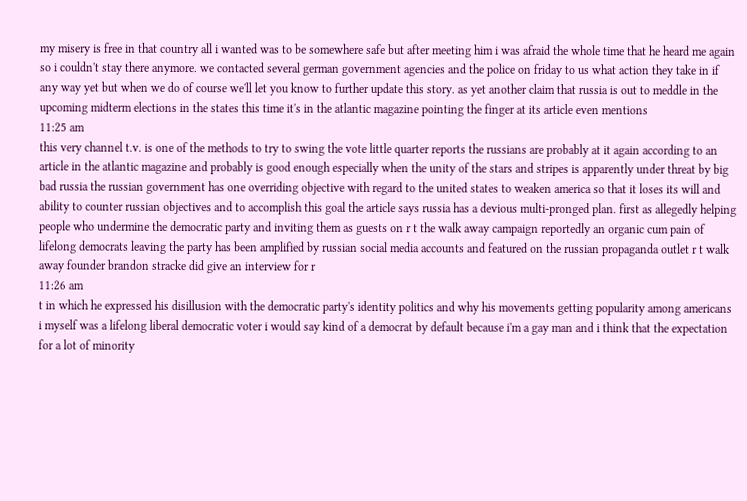my misery is free in that country all i wanted was to be somewhere safe but after meeting him i was afraid the whole time that he heard me again so i couldn't stay there anymore. we contacted several german government agencies and the police on friday to us what action they take in if any way yet but when we do of course we'll let you know to further update this story. as yet another claim that russia is out to meddle in the upcoming midterm elections in the states this time it's in the atlantic magazine pointing the finger at its article even mentions
11:25 am
this very channel t.v. is one of the methods to try to swing the vote little quarter reports the russians are probably at it again according to an article in the atlantic magazine and probably is good enough especially when the unity of the stars and stripes is apparently under threat by big bad russia the russian government has one overriding objective with regard to the united states to weaken america so that it loses its will and ability to counter russian objectives and to accomplish this goal the article says russia has a devious multi-pronged plan. first as allegedly helping people who undermine the democratic party and inviting them as guests on r t the walk away campaign reportedly an organic cum pain of lifelong democrats leaving the party has been amplified by russian social media accounts and featured on the russian propaganda outlet r t walk away founder brandon stracke did give an interview for r
11:26 am
t in which he expressed his disillusion with the democratic party's identity politics and why his movements getting popularity among americans i myself was a lifelong liberal democratic voter i would say kind of a democrat by default because i'm a gay man and i think that the expectation for a lot of minority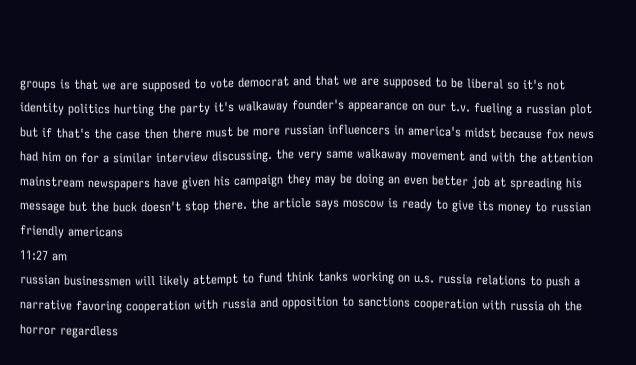groups is that we are supposed to vote democrat and that we are supposed to be liberal so it's not identity politics hurting the party it's walkaway founder's appearance on our t.v. fueling a russian plot but if that's the case then there must be more russian influencers in america's midst because fox news had him on for a similar interview discussing. the very same walkaway movement and with the attention mainstream newspapers have given his campaign they may be doing an even better job at spreading his message but the buck doesn't stop there. the article says moscow is ready to give its money to russian friendly americans
11:27 am
russian businessmen will likely attempt to fund think tanks working on u.s. russia relations to push a narrative favoring cooperation with russia and opposition to sanctions cooperation with russia oh the horror regardless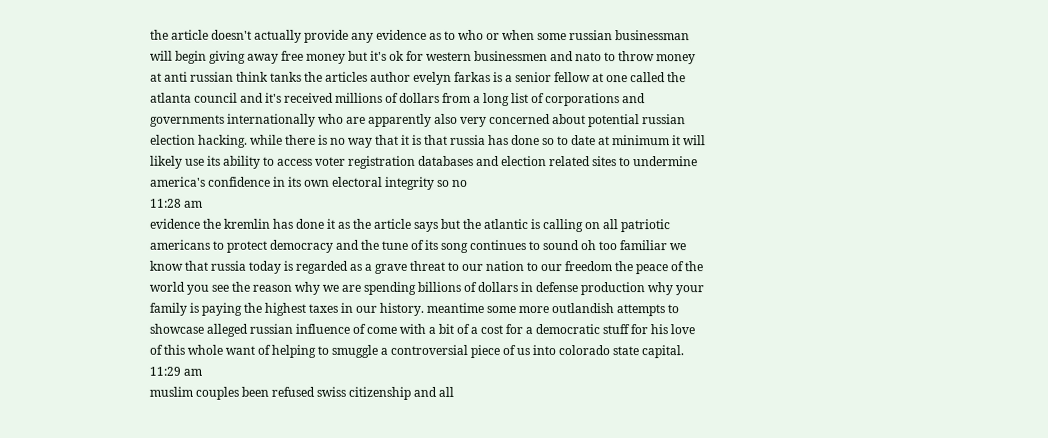the article doesn't actually provide any evidence as to who or when some russian businessman will begin giving away free money but it's ok for western businessmen and nato to throw money at anti russian think tanks the articles author evelyn farkas is a senior fellow at one called the atlanta council and it's received millions of dollars from a long list of corporations and governments internationally who are apparently also very concerned about potential russian election hacking. while there is no way that it is that russia has done so to date at minimum it will likely use its ability to access voter registration databases and election related sites to undermine america's confidence in its own electoral integrity so no
11:28 am
evidence the kremlin has done it as the article says but the atlantic is calling on all patriotic americans to protect democracy and the tune of its song continues to sound oh too familiar we know that russia today is regarded as a grave threat to our nation to our freedom the peace of the world you see the reason why we are spending billions of dollars in defense production why your family is paying the highest taxes in our history. meantime some more outlandish attempts to showcase alleged russian influence of come with a bit of a cost for a democratic stuff for his love of this whole want of helping to smuggle a controversial piece of us into colorado state capital.
11:29 am
muslim couples been refused swiss citizenship and all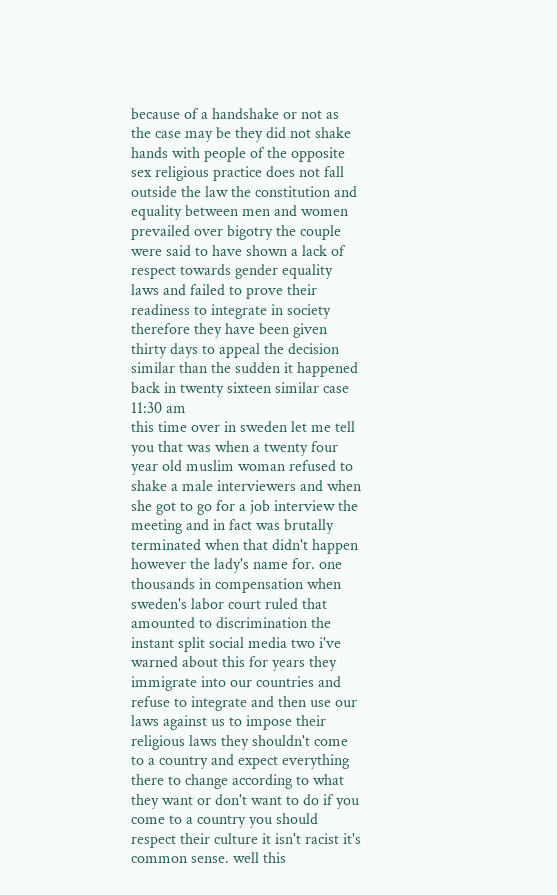because of a handshake or not as the case may be they did not shake hands with people of the opposite sex religious practice does not fall outside the law the constitution and equality between men and women prevailed over bigotry the couple were said to have shown a lack of respect towards gender equality laws and failed to prove their readiness to integrate in society therefore they have been given thirty days to appeal the decision similar than the sudden it happened back in twenty sixteen similar case
11:30 am
this time over in sweden let me tell you that was when a twenty four year old muslim woman refused to shake a male interviewers and when she got to go for a job interview the meeting and in fact was brutally terminated when that didn't happen however the lady's name for. one thousands in compensation when sweden's labor court ruled that amounted to discrimination the instant split social media two i've warned about this for years they immigrate into our countries and refuse to integrate and then use our laws against us to impose their religious laws they shouldn't come to a country and expect everything there to change according to what they want or don't want to do if you come to a country you should respect their culture it isn't racist it's common sense. well this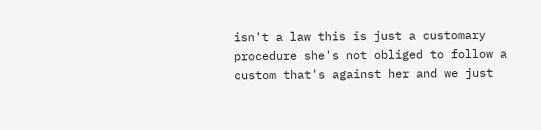isn't a law this is just a customary procedure she's not obliged to follow a custom that's against her and we just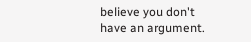believe you don't have an argument.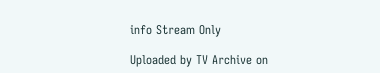info Stream Only

Uploaded by TV Archive on